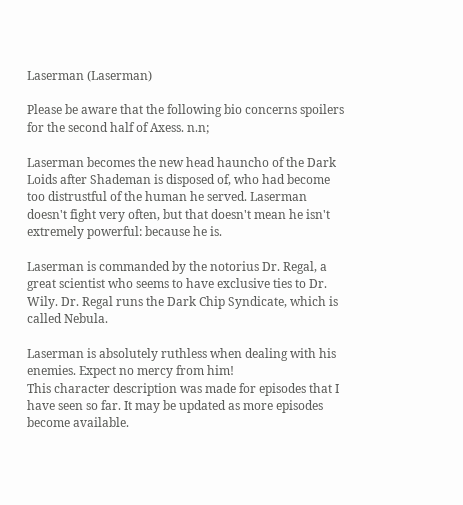Laserman (Laserman)

Please be aware that the following bio concerns spoilers for the second half of Axess. n.n;

Laserman becomes the new head hauncho of the Dark Loids after Shademan is disposed of, who had become too distrustful of the human he served. Laserman doesn't fight very often, but that doesn't mean he isn't extremely powerful: because he is.

Laserman is commanded by the notorius Dr. Regal, a great scientist who seems to have exclusive ties to Dr. Wily. Dr. Regal runs the Dark Chip Syndicate, which is called Nebula.

Laserman is absolutely ruthless when dealing with his enemies. Expect no mercy from him!
This character description was made for episodes that I have seen so far. It may be updated as more episodes become available.